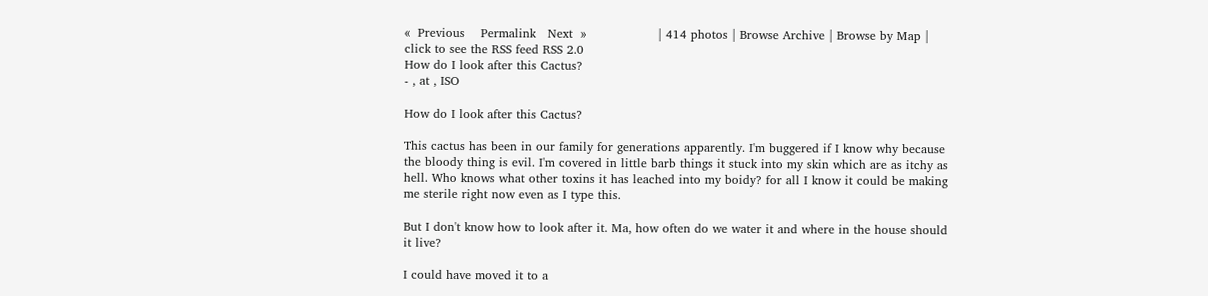«  Previous    Permalink   Next  »                  | 414 photos | Browse Archive | Browse by Map | click to see the RSS feed RSS 2.0
How do I look after this Cactus?
- , at , ISO

How do I look after this Cactus?

This cactus has been in our family for generations apparently. I'm buggered if I know why because the bloody thing is evil. I'm covered in little barb things it stuck into my skin which are as itchy as hell. Who knows what other toxins it has leached into my boidy? for all I know it could be making me sterile right now even as I type this.

But I don't know how to look after it. Ma, how often do we water it and where in the house should it live?

I could have moved it to a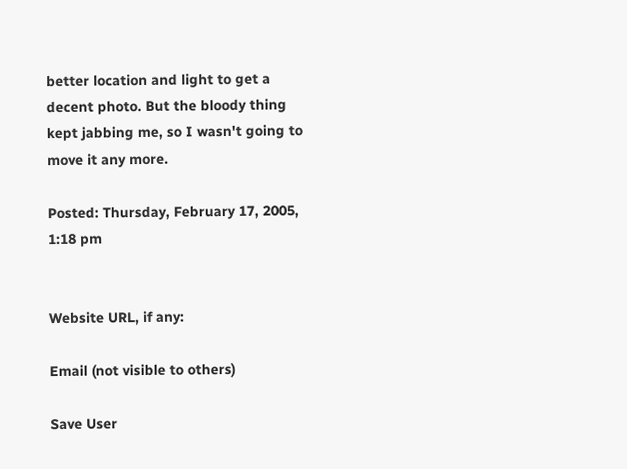better location and light to get a decent photo. But the bloody thing kept jabbing me, so I wasn't going to move it any more.

Posted: Thursday, February 17, 2005, 1:18 pm


Website URL, if any:

Email (not visible to others)

Save User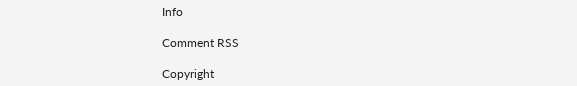Info

Comment RSS

Copyright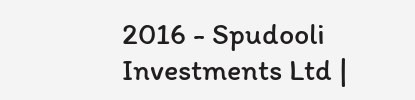2016 - Spudooli Investments Ltd |